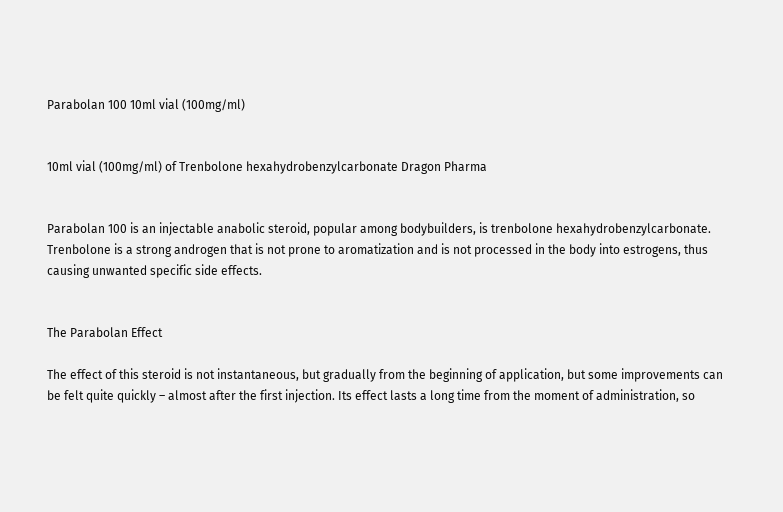Parabolan 100 10ml vial (100mg/ml)


10ml vial (100mg/ml) of Trenbolone hexahydrobenzylcarbonate Dragon Pharma


Parabolan 100 is an injectable anabolic steroid, popular among bodybuilders, is trenbolone hexahydrobenzylcarbonate. Trenbolone is a strong androgen that is not prone to aromatization and is not processed in the body into estrogens, thus causing unwanted specific side effects.


The Parabolan Effect

The effect of this steroid is not instantaneous, but gradually from the beginning of application, but some improvements can be felt quite quickly – almost after the first injection. Its effect lasts a long time from the moment of administration, so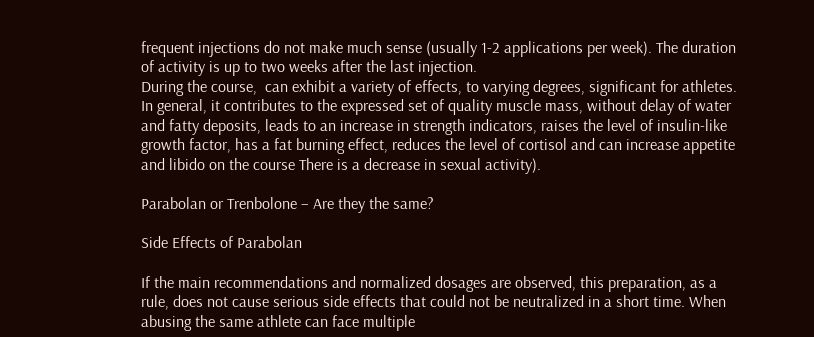frequent injections do not make much sense (usually 1-2 applications per week). The duration of activity is up to two weeks after the last injection.
During the course,  can exhibit a variety of effects, to varying degrees, significant for athletes. In general, it contributes to the expressed set of quality muscle mass, without delay of water and fatty deposits, leads to an increase in strength indicators, raises the level of insulin-like growth factor, has a fat burning effect, reduces the level of cortisol and can increase appetite and libido on the course There is a decrease in sexual activity).

Parabolan or Trenbolone – Are they the same?

Side Effects of Parabolan

If the main recommendations and normalized dosages are observed, this preparation, as a rule, does not cause serious side effects that could not be neutralized in a short time. When abusing the same athlete can face multiple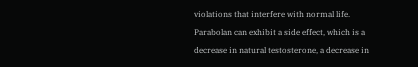violations that interfere with normal life.
Parabolan can exhibit a side effect, which is a decrease in natural testosterone, a decrease in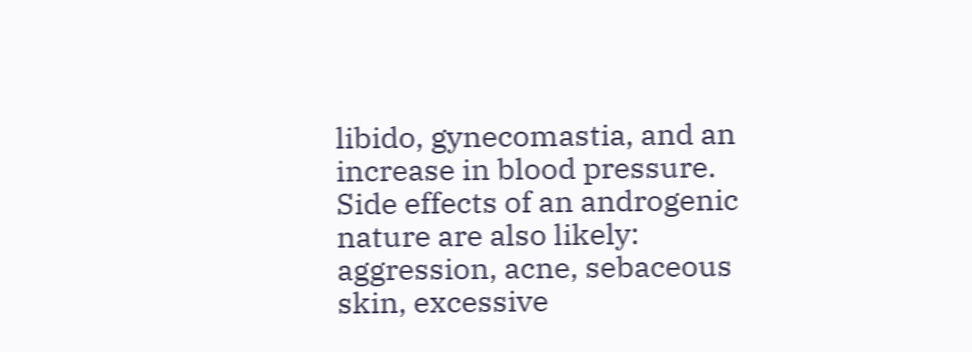libido, gynecomastia, and an increase in blood pressure. Side effects of an androgenic nature are also likely: aggression, acne, sebaceous skin, excessive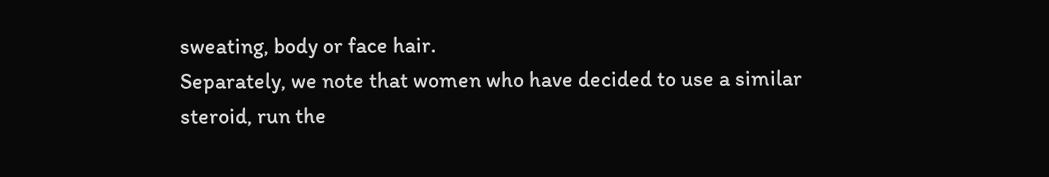sweating, body or face hair.
Separately, we note that women who have decided to use a similar steroid, run the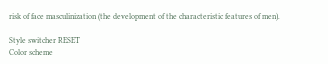risk of face masculinization (the development of the characteristic features of men).

Style switcher RESET
Color scheme